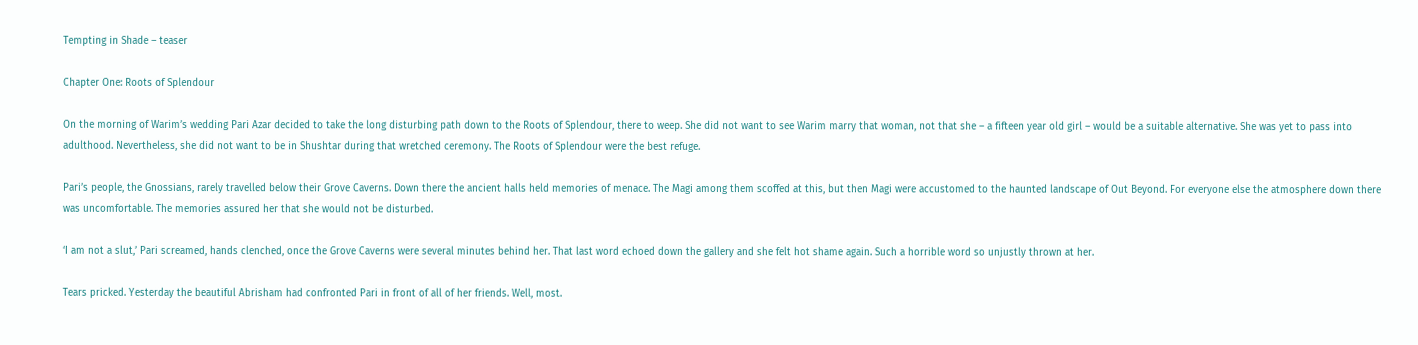Tempting in Shade – teaser

Chapter One: Roots of Splendour

On the morning of Warim’s wedding Pari Azar decided to take the long disturbing path down to the Roots of Splendour, there to weep. She did not want to see Warim marry that woman, not that she – a fifteen year old girl – would be a suitable alternative. She was yet to pass into adulthood. Nevertheless, she did not want to be in Shushtar during that wretched ceremony. The Roots of Splendour were the best refuge.

Pari’s people, the Gnossians, rarely travelled below their Grove Caverns. Down there the ancient halls held memories of menace. The Magi among them scoffed at this, but then Magi were accustomed to the haunted landscape of Out Beyond. For everyone else the atmosphere down there was uncomfortable. The memories assured her that she would not be disturbed.

‘I am not a slut,’ Pari screamed, hands clenched, once the Grove Caverns were several minutes behind her. That last word echoed down the gallery and she felt hot shame again. Such a horrible word so unjustly thrown at her.

Tears pricked. Yesterday the beautiful Abrisham had confronted Pari in front of all of her friends. Well, most.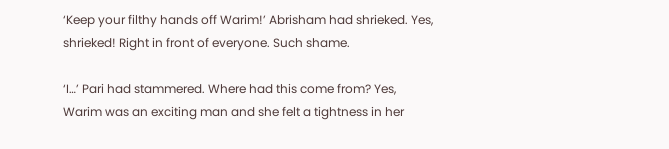‘Keep your filthy hands off Warim!’ Abrisham had shrieked. Yes, shrieked! Right in front of everyone. Such shame.

‘I…’ Pari had stammered. Where had this come from? Yes, Warim was an exciting man and she felt a tightness in her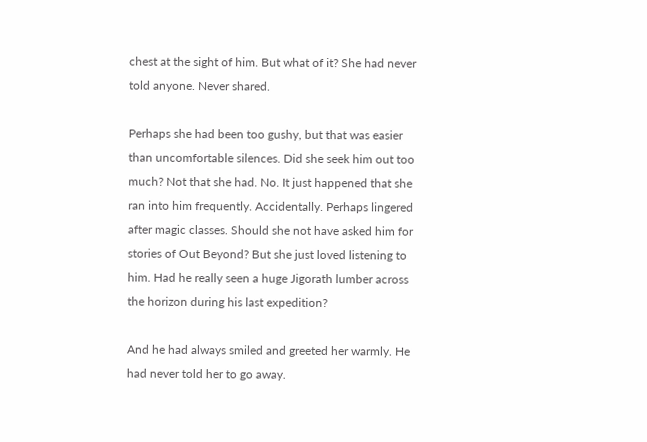chest at the sight of him. But what of it? She had never told anyone. Never shared.

Perhaps she had been too gushy, but that was easier than uncomfortable silences. Did she seek him out too much? Not that she had. No. It just happened that she ran into him frequently. Accidentally. Perhaps lingered after magic classes. Should she not have asked him for stories of Out Beyond? But she just loved listening to him. Had he really seen a huge Jigorath lumber across the horizon during his last expedition?

And he had always smiled and greeted her warmly. He had never told her to go away.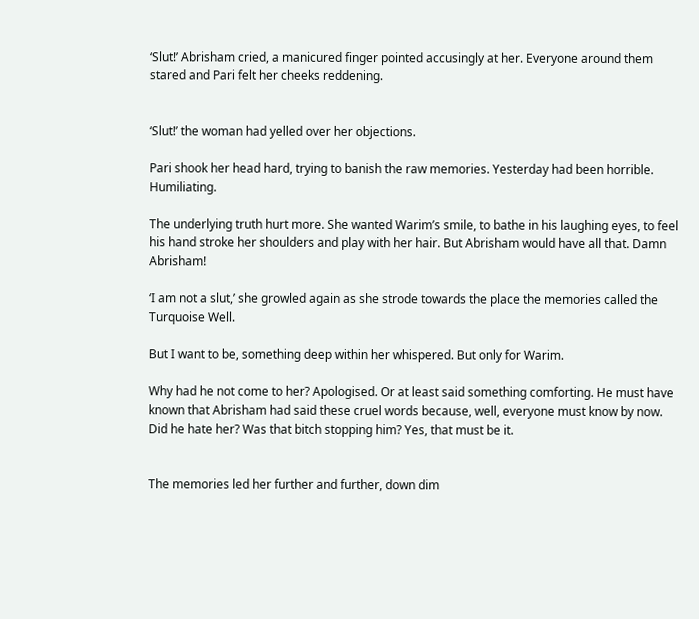‘Slut!’ Abrisham cried, a manicured finger pointed accusingly at her. Everyone around them stared and Pari felt her cheeks reddening.


‘Slut!’ the woman had yelled over her objections.

Pari shook her head hard, trying to banish the raw memories. Yesterday had been horrible. Humiliating.

The underlying truth hurt more. She wanted Warim’s smile, to bathe in his laughing eyes, to feel his hand stroke her shoulders and play with her hair. But Abrisham would have all that. Damn Abrisham!

‘I am not a slut,’ she growled again as she strode towards the place the memories called the Turquoise Well.

But I want to be, something deep within her whispered. But only for Warim.

Why had he not come to her? Apologised. Or at least said something comforting. He must have known that Abrisham had said these cruel words because, well, everyone must know by now. Did he hate her? Was that bitch stopping him? Yes, that must be it.


The memories led her further and further, down dim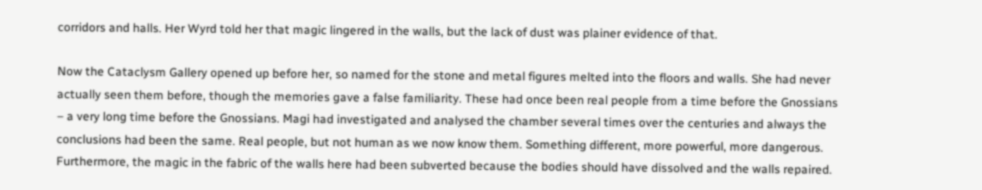corridors and halls. Her Wyrd told her that magic lingered in the walls, but the lack of dust was plainer evidence of that.

Now the Cataclysm Gallery opened up before her, so named for the stone and metal figures melted into the floors and walls. She had never actually seen them before, though the memories gave a false familiarity. These had once been real people from a time before the Gnossians – a very long time before the Gnossians. Magi had investigated and analysed the chamber several times over the centuries and always the conclusions had been the same. Real people, but not human as we now know them. Something different, more powerful, more dangerous. Furthermore, the magic in the fabric of the walls here had been subverted because the bodies should have dissolved and the walls repaired.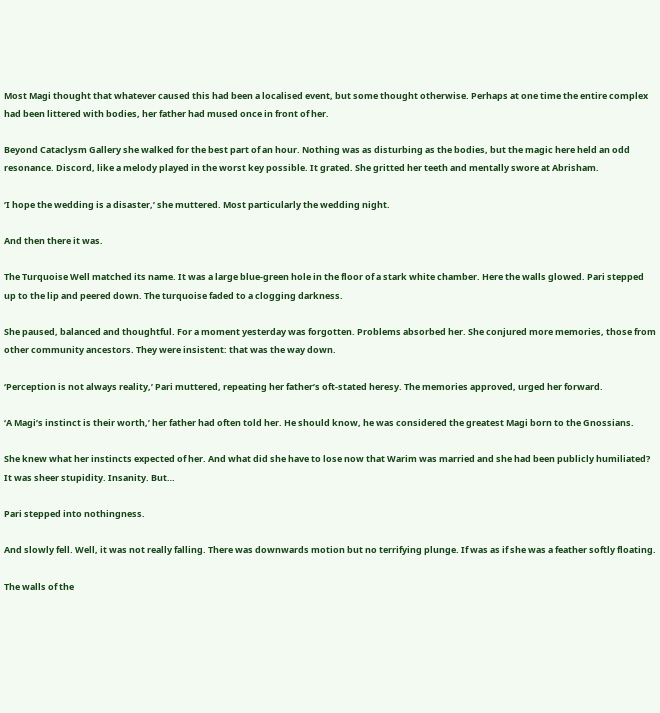Most Magi thought that whatever caused this had been a localised event, but some thought otherwise. Perhaps at one time the entire complex had been littered with bodies, her father had mused once in front of her.

Beyond Cataclysm Gallery she walked for the best part of an hour. Nothing was as disturbing as the bodies, but the magic here held an odd resonance. Discord, like a melody played in the worst key possible. It grated. She gritted her teeth and mentally swore at Abrisham.

‘I hope the wedding is a disaster,’ she muttered. Most particularly the wedding night.

And then there it was.

The Turquoise Well matched its name. It was a large blue-green hole in the floor of a stark white chamber. Here the walls glowed. Pari stepped up to the lip and peered down. The turquoise faded to a clogging darkness.

She paused, balanced and thoughtful. For a moment yesterday was forgotten. Problems absorbed her. She conjured more memories, those from other community ancestors. They were insistent: that was the way down.

‘Perception is not always reality,’ Pari muttered, repeating her father’s oft-stated heresy. The memories approved, urged her forward.

‘A Magi’s instinct is their worth,’ her father had often told her. He should know, he was considered the greatest Magi born to the Gnossians.

She knew what her instincts expected of her. And what did she have to lose now that Warim was married and she had been publicly humiliated? It was sheer stupidity. Insanity. But…

Pari stepped into nothingness.

And slowly fell. Well, it was not really falling. There was downwards motion but no terrifying plunge. If was as if she was a feather softly floating.

The walls of the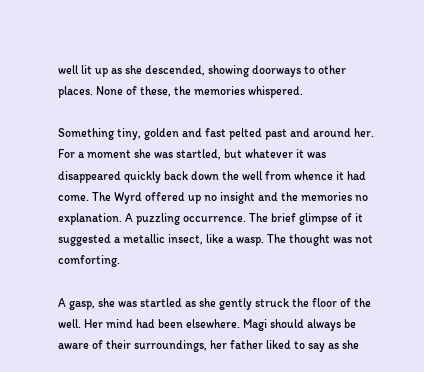well lit up as she descended, showing doorways to other places. None of these, the memories whispered.

Something tiny, golden and fast pelted past and around her. For a moment she was startled, but whatever it was disappeared quickly back down the well from whence it had come. The Wyrd offered up no insight and the memories no explanation. A puzzling occurrence. The brief glimpse of it suggested a metallic insect, like a wasp. The thought was not comforting.

A gasp, she was startled as she gently struck the floor of the well. Her mind had been elsewhere. Magi should always be aware of their surroundings, her father liked to say as she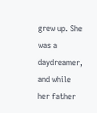grew up. She was a daydreamer, and while her father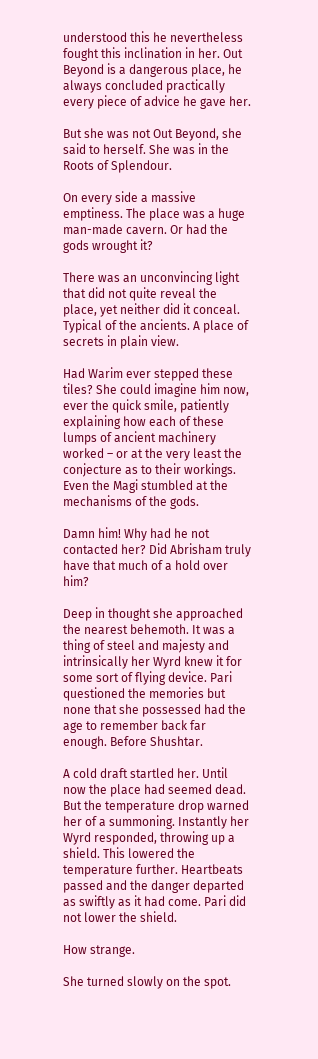understood this he nevertheless fought this inclination in her. Out Beyond is a dangerous place, he always concluded practically every piece of advice he gave her.

But she was not Out Beyond, she said to herself. She was in the Roots of Splendour.

On every side a massive emptiness. The place was a huge man-made cavern. Or had the gods wrought it?

There was an unconvincing light that did not quite reveal the place, yet neither did it conceal. Typical of the ancients. A place of secrets in plain view.

Had Warim ever stepped these tiles? She could imagine him now, ever the quick smile, patiently explaining how each of these lumps of ancient machinery worked – or at the very least the conjecture as to their workings. Even the Magi stumbled at the mechanisms of the gods.

Damn him! Why had he not contacted her? Did Abrisham truly have that much of a hold over him?

Deep in thought she approached the nearest behemoth. It was a thing of steel and majesty and intrinsically her Wyrd knew it for some sort of flying device. Pari questioned the memories but none that she possessed had the age to remember back far enough. Before Shushtar.

A cold draft startled her. Until now the place had seemed dead. But the temperature drop warned her of a summoning. Instantly her Wyrd responded, throwing up a shield. This lowered the temperature further. Heartbeats passed and the danger departed as swiftly as it had come. Pari did not lower the shield.

How strange.

She turned slowly on the spot.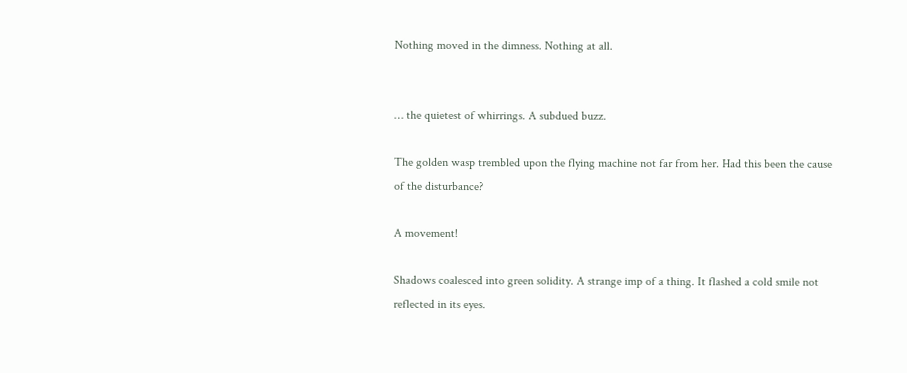Nothing moved in the dimness. Nothing at all.


… the quietest of whirrings. A subdued buzz.

The golden wasp trembled upon the flying machine not far from her. Had this been the cause of the disturbance?

A movement!

Shadows coalesced into green solidity. A strange imp of a thing. It flashed a cold smile not reflected in its eyes.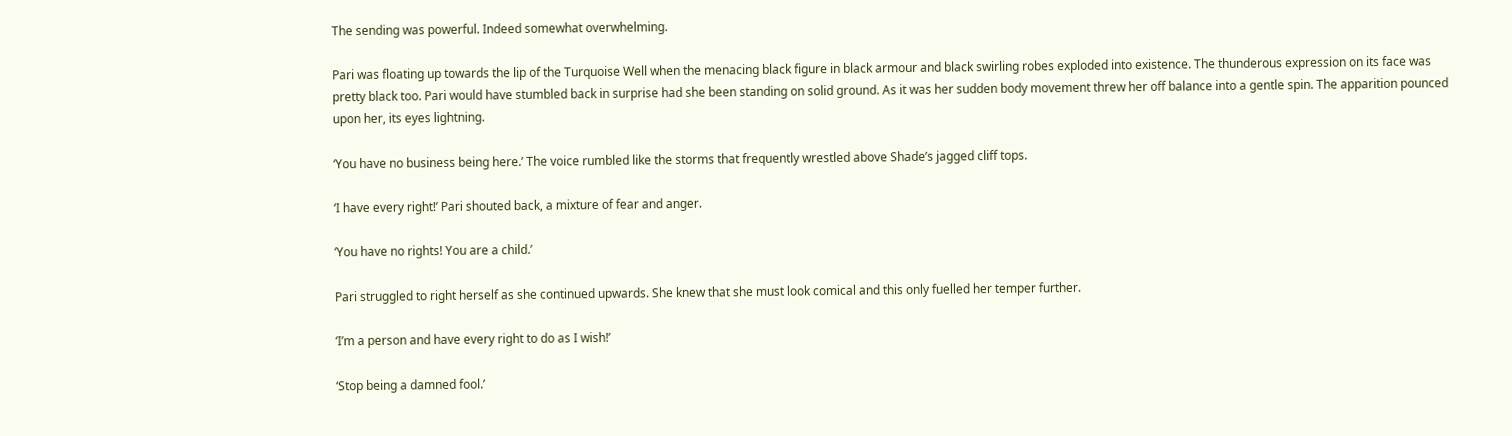The sending was powerful. Indeed somewhat overwhelming.

Pari was floating up towards the lip of the Turquoise Well when the menacing black figure in black armour and black swirling robes exploded into existence. The thunderous expression on its face was pretty black too. Pari would have stumbled back in surprise had she been standing on solid ground. As it was her sudden body movement threw her off balance into a gentle spin. The apparition pounced upon her, its eyes lightning.

‘You have no business being here.’ The voice rumbled like the storms that frequently wrestled above Shade’s jagged cliff tops.

‘I have every right!’ Pari shouted back, a mixture of fear and anger.

‘You have no rights! You are a child.’

Pari struggled to right herself as she continued upwards. She knew that she must look comical and this only fuelled her temper further.

‘I’m a person and have every right to do as I wish!’

‘Stop being a damned fool.’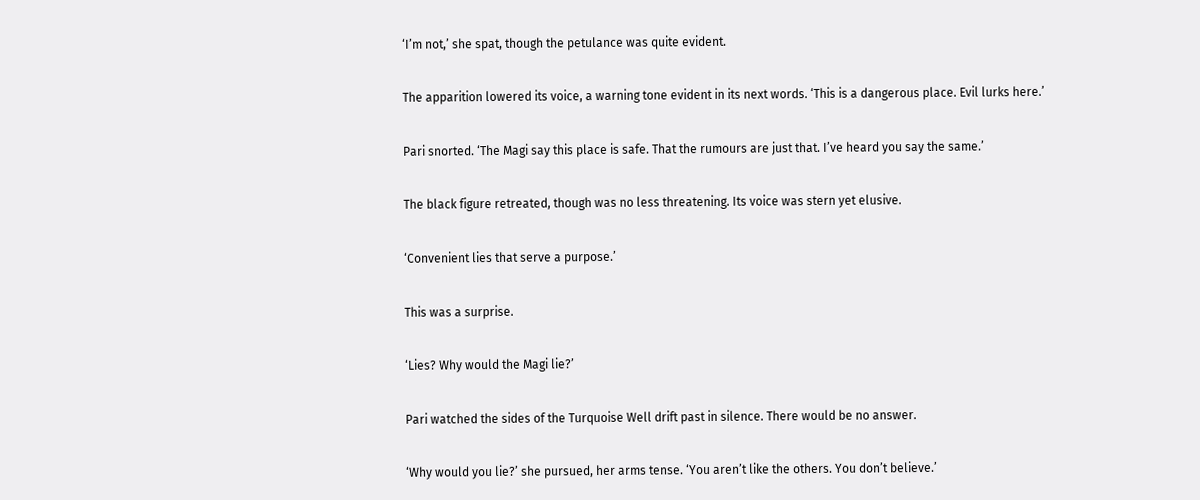‘I’m not,’ she spat, though the petulance was quite evident.

The apparition lowered its voice, a warning tone evident in its next words. ‘This is a dangerous place. Evil lurks here.’

Pari snorted. ‘The Magi say this place is safe. That the rumours are just that. I’ve heard you say the same.’

The black figure retreated, though was no less threatening. Its voice was stern yet elusive.

‘Convenient lies that serve a purpose.’

This was a surprise.

‘Lies? Why would the Magi lie?’

Pari watched the sides of the Turquoise Well drift past in silence. There would be no answer.

‘Why would you lie?’ she pursued, her arms tense. ‘You aren’t like the others. You don’t believe.’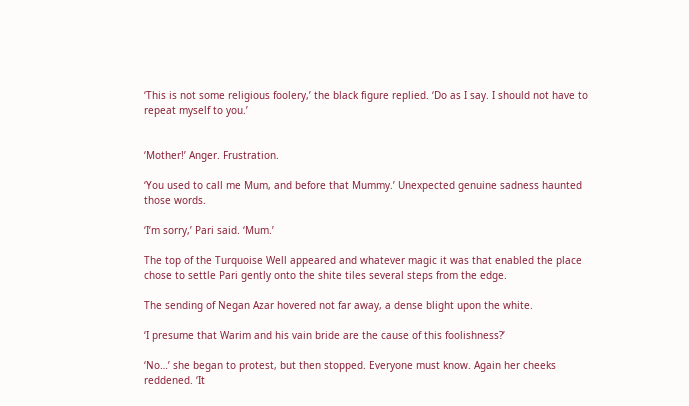‘This is not some religious foolery,’ the black figure replied. ‘Do as I say. I should not have to repeat myself to you.’


‘Mother!’ Anger. Frustration.

‘You used to call me Mum, and before that Mummy.’ Unexpected genuine sadness haunted those words.

‘I’m sorry,’ Pari said. ‘Mum.’

The top of the Turquoise Well appeared and whatever magic it was that enabled the place chose to settle Pari gently onto the shite tiles several steps from the edge.

The sending of Negan Azar hovered not far away, a dense blight upon the white.

‘I presume that Warim and his vain bride are the cause of this foolishness?’

‘No…’ she began to protest, but then stopped. Everyone must know. Again her cheeks reddened. ‘It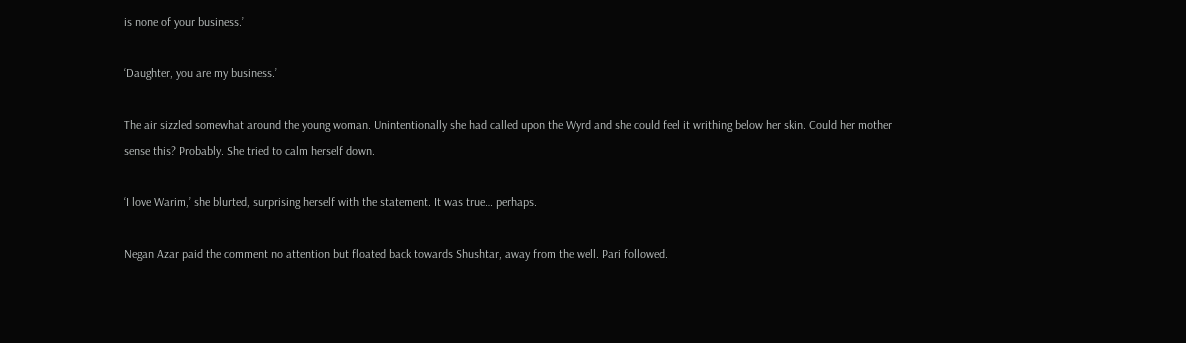is none of your business.’

‘Daughter, you are my business.’

The air sizzled somewhat around the young woman. Unintentionally she had called upon the Wyrd and she could feel it writhing below her skin. Could her mother sense this? Probably. She tried to calm herself down.

‘I love Warim,’ she blurted, surprising herself with the statement. It was true… perhaps.

Negan Azar paid the comment no attention but floated back towards Shushtar, away from the well. Pari followed.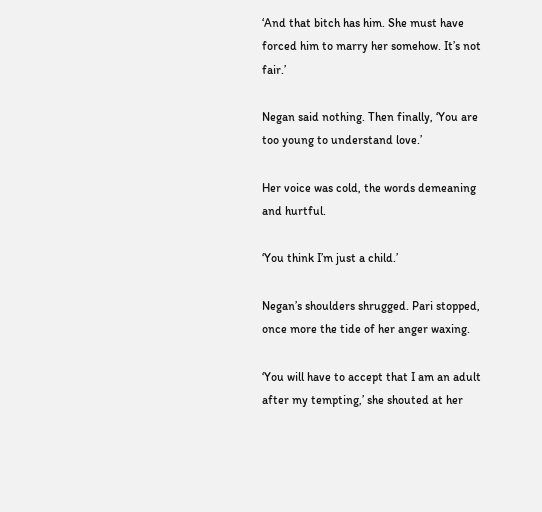‘And that bitch has him. She must have forced him to marry her somehow. It’s not fair.’

Negan said nothing. Then finally, ‘You are too young to understand love.’

Her voice was cold, the words demeaning and hurtful.

‘You think I’m just a child.’

Negan’s shoulders shrugged. Pari stopped, once more the tide of her anger waxing.

‘You will have to accept that I am an adult after my tempting,’ she shouted at her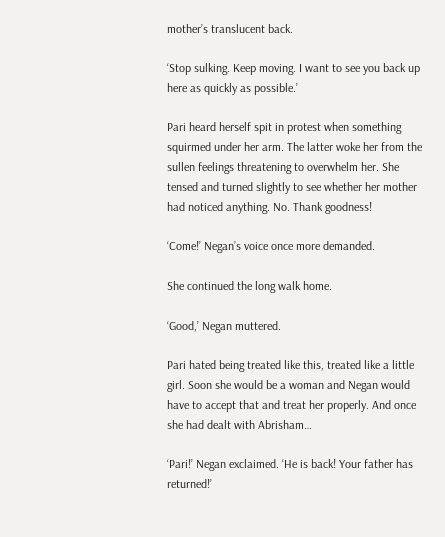mother’s translucent back.

‘Stop sulking. Keep moving. I want to see you back up here as quickly as possible.’

Pari heard herself spit in protest when something squirmed under her arm. The latter woke her from the sullen feelings threatening to overwhelm her. She tensed and turned slightly to see whether her mother had noticed anything. No. Thank goodness!

‘Come!’ Negan’s voice once more demanded.

She continued the long walk home.

‘Good,’ Negan muttered.

Pari hated being treated like this, treated like a little girl. Soon she would be a woman and Negan would have to accept that and treat her properly. And once she had dealt with Abrisham…

‘Pari!’ Negan exclaimed. ‘He is back! Your father has returned!’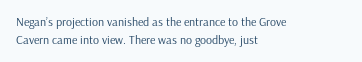Negan’s projection vanished as the entrance to the Grove Cavern came into view. There was no goodbye, just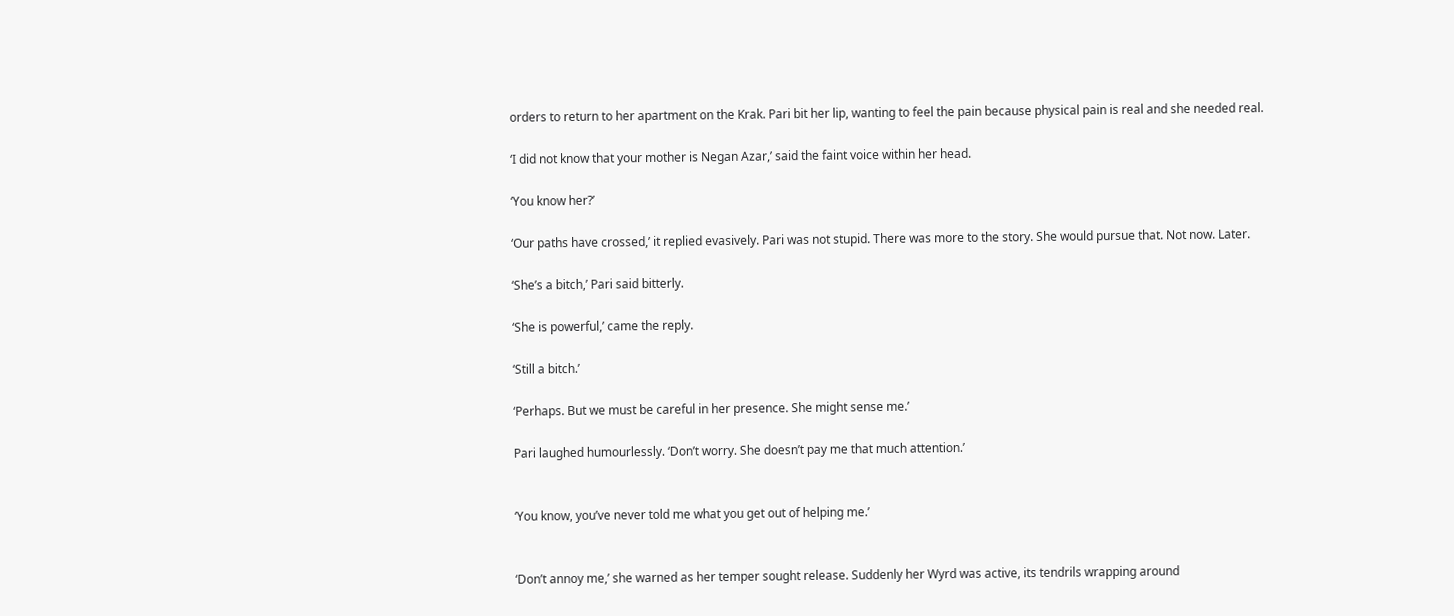orders to return to her apartment on the Krak. Pari bit her lip, wanting to feel the pain because physical pain is real and she needed real.

‘I did not know that your mother is Negan Azar,’ said the faint voice within her head.

‘You know her?’

‘Our paths have crossed,’ it replied evasively. Pari was not stupid. There was more to the story. She would pursue that. Not now. Later.

‘She’s a bitch,’ Pari said bitterly.

‘She is powerful,’ came the reply.

‘Still a bitch.’

‘Perhaps. But we must be careful in her presence. She might sense me.’

Pari laughed humourlessly. ‘Don’t worry. She doesn’t pay me that much attention.’


‘You know, you’ve never told me what you get out of helping me.’


‘Don’t annoy me,’ she warned as her temper sought release. Suddenly her Wyrd was active, its tendrils wrapping around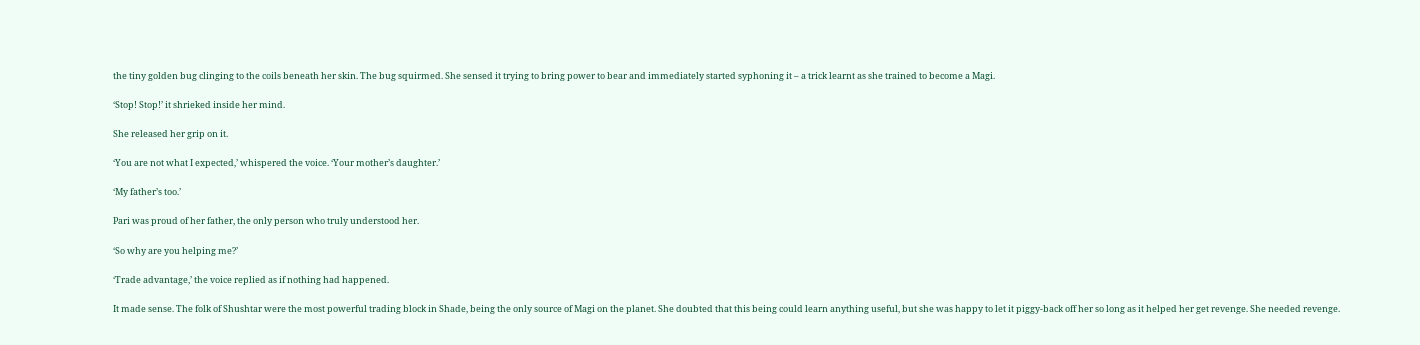the tiny golden bug clinging to the coils beneath her skin. The bug squirmed. She sensed it trying to bring power to bear and immediately started syphoning it – a trick learnt as she trained to become a Magi.

‘Stop! Stop!’ it shrieked inside her mind.

She released her grip on it.

‘You are not what I expected,’ whispered the voice. ‘Your mother’s daughter.’

‘My father’s too.’

Pari was proud of her father, the only person who truly understood her.

‘So why are you helping me?’

‘Trade advantage,’ the voice replied as if nothing had happened.

It made sense. The folk of Shushtar were the most powerful trading block in Shade, being the only source of Magi on the planet. She doubted that this being could learn anything useful, but she was happy to let it piggy-back off her so long as it helped her get revenge. She needed revenge.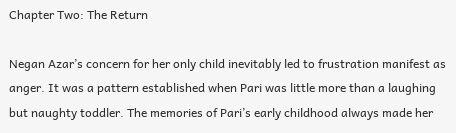Chapter Two: The Return

Negan Azar’s concern for her only child inevitably led to frustration manifest as anger. It was a pattern established when Pari was little more than a laughing but naughty toddler. The memories of Pari’s early childhood always made her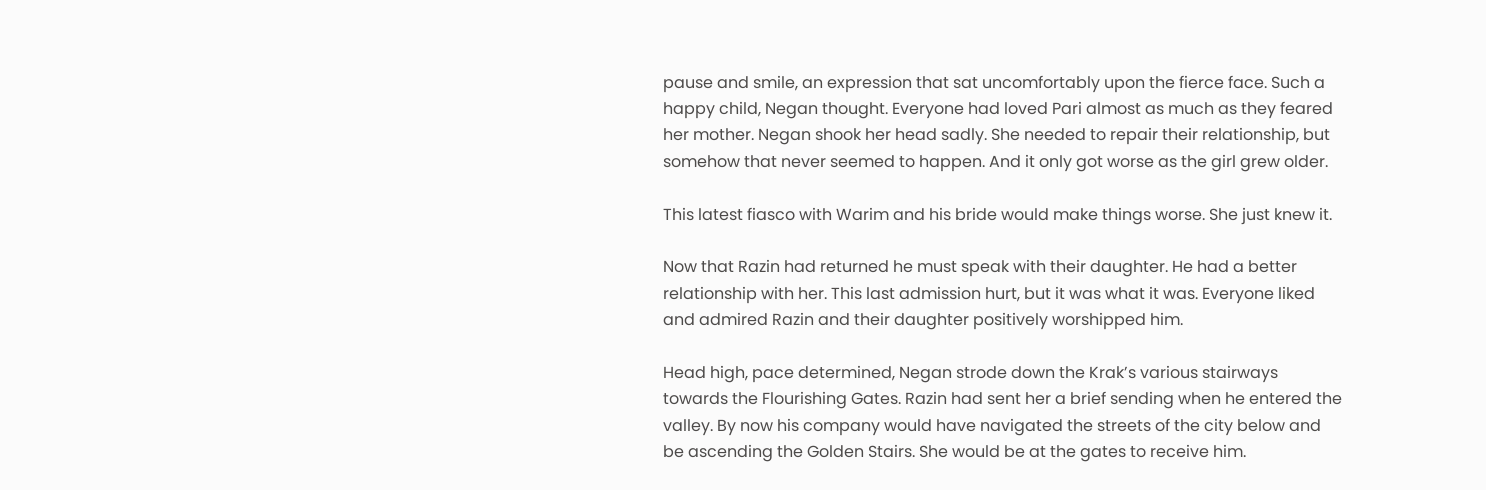pause and smile, an expression that sat uncomfortably upon the fierce face. Such a happy child, Negan thought. Everyone had loved Pari almost as much as they feared her mother. Negan shook her head sadly. She needed to repair their relationship, but somehow that never seemed to happen. And it only got worse as the girl grew older.

This latest fiasco with Warim and his bride would make things worse. She just knew it.

Now that Razin had returned he must speak with their daughter. He had a better relationship with her. This last admission hurt, but it was what it was. Everyone liked and admired Razin and their daughter positively worshipped him.

Head high, pace determined, Negan strode down the Krak’s various stairways towards the Flourishing Gates. Razin had sent her a brief sending when he entered the valley. By now his company would have navigated the streets of the city below and be ascending the Golden Stairs. She would be at the gates to receive him.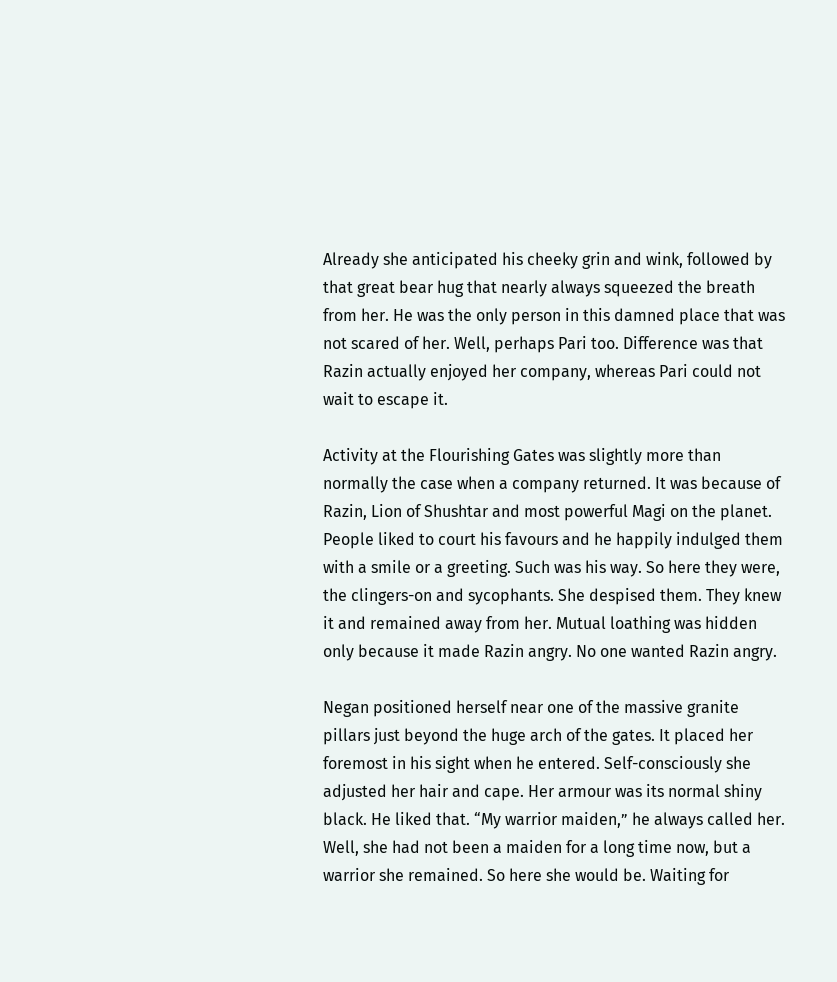Already she anticipated his cheeky grin and wink, followed by that great bear hug that nearly always squeezed the breath from her. He was the only person in this damned place that was not scared of her. Well, perhaps Pari too. Difference was that Razin actually enjoyed her company, whereas Pari could not wait to escape it.

Activity at the Flourishing Gates was slightly more than normally the case when a company returned. It was because of Razin, Lion of Shushtar and most powerful Magi on the planet. People liked to court his favours and he happily indulged them with a smile or a greeting. Such was his way. So here they were, the clingers-on and sycophants. She despised them. They knew it and remained away from her. Mutual loathing was hidden only because it made Razin angry. No one wanted Razin angry.

Negan positioned herself near one of the massive granite pillars just beyond the huge arch of the gates. It placed her foremost in his sight when he entered. Self-consciously she adjusted her hair and cape. Her armour was its normal shiny black. He liked that. “My warrior maiden,” he always called her. Well, she had not been a maiden for a long time now, but a warrior she remained. So here she would be. Waiting for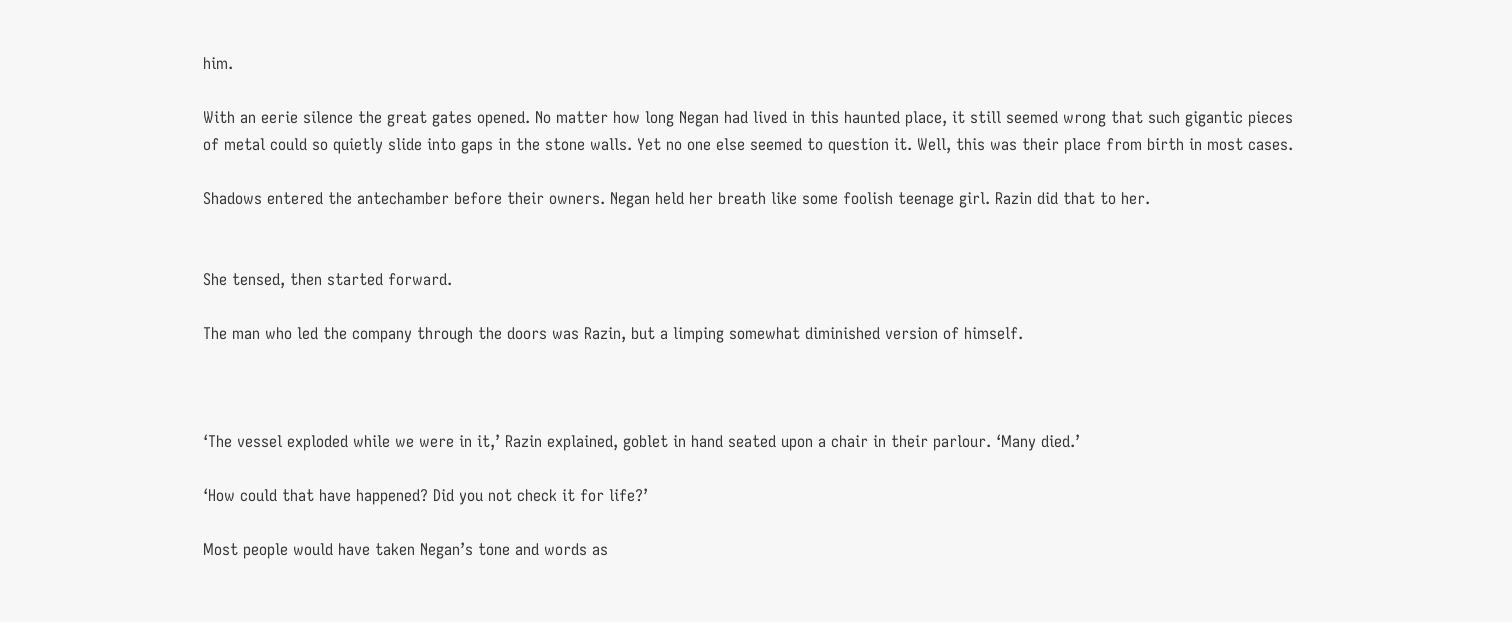him.

With an eerie silence the great gates opened. No matter how long Negan had lived in this haunted place, it still seemed wrong that such gigantic pieces of metal could so quietly slide into gaps in the stone walls. Yet no one else seemed to question it. Well, this was their place from birth in most cases.

Shadows entered the antechamber before their owners. Negan held her breath like some foolish teenage girl. Razin did that to her.


She tensed, then started forward.

The man who led the company through the doors was Razin, but a limping somewhat diminished version of himself.



‘The vessel exploded while we were in it,’ Razin explained, goblet in hand seated upon a chair in their parlour. ‘Many died.’

‘How could that have happened? Did you not check it for life?’

Most people would have taken Negan’s tone and words as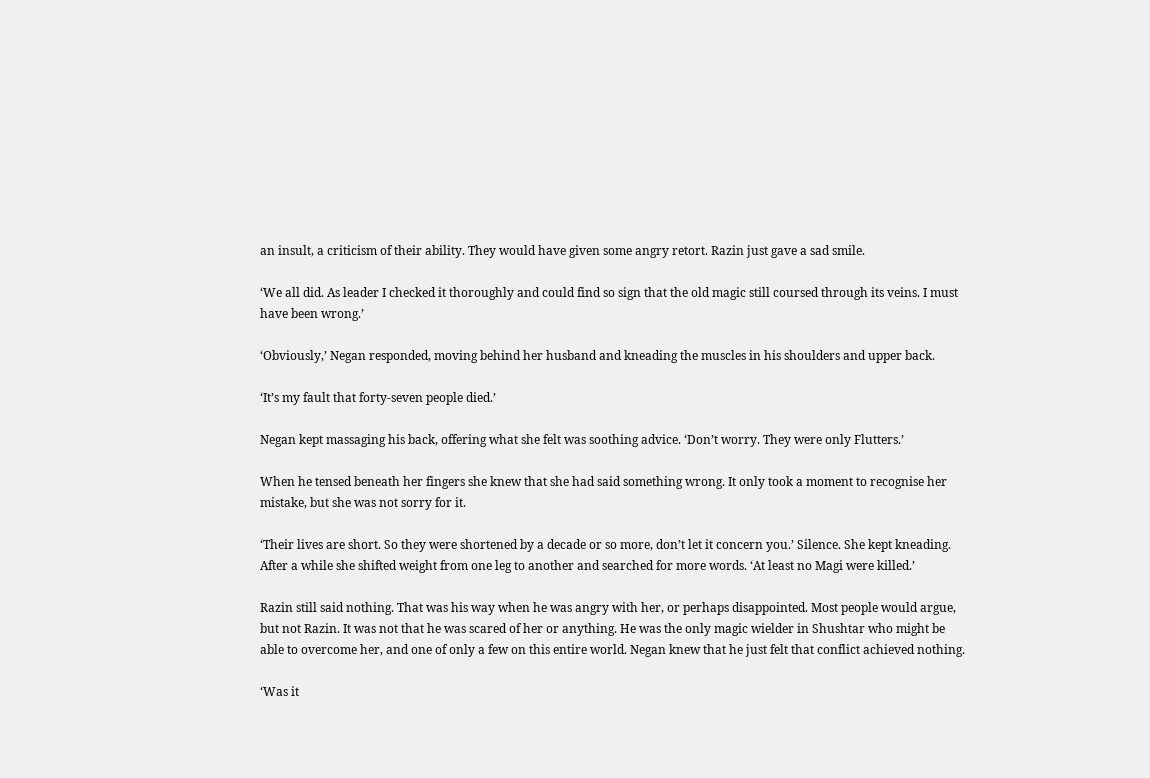an insult, a criticism of their ability. They would have given some angry retort. Razin just gave a sad smile.

‘We all did. As leader I checked it thoroughly and could find so sign that the old magic still coursed through its veins. I must have been wrong.’

‘Obviously,’ Negan responded, moving behind her husband and kneading the muscles in his shoulders and upper back.

‘It’s my fault that forty-seven people died.’

Negan kept massaging his back, offering what she felt was soothing advice. ‘Don’t worry. They were only Flutters.’

When he tensed beneath her fingers she knew that she had said something wrong. It only took a moment to recognise her mistake, but she was not sorry for it.

‘Their lives are short. So they were shortened by a decade or so more, don’t let it concern you.’ Silence. She kept kneading. After a while she shifted weight from one leg to another and searched for more words. ‘At least no Magi were killed.’

Razin still said nothing. That was his way when he was angry with her, or perhaps disappointed. Most people would argue, but not Razin. It was not that he was scared of her or anything. He was the only magic wielder in Shushtar who might be able to overcome her, and one of only a few on this entire world. Negan knew that he just felt that conflict achieved nothing.

‘Was it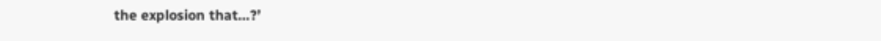the explosion that…?’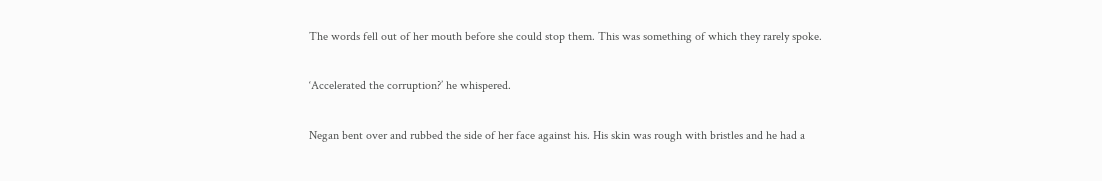The words fell out of her mouth before she could stop them. This was something of which they rarely spoke.

‘Accelerated the corruption?’ he whispered.

Negan bent over and rubbed the side of her face against his. His skin was rough with bristles and he had a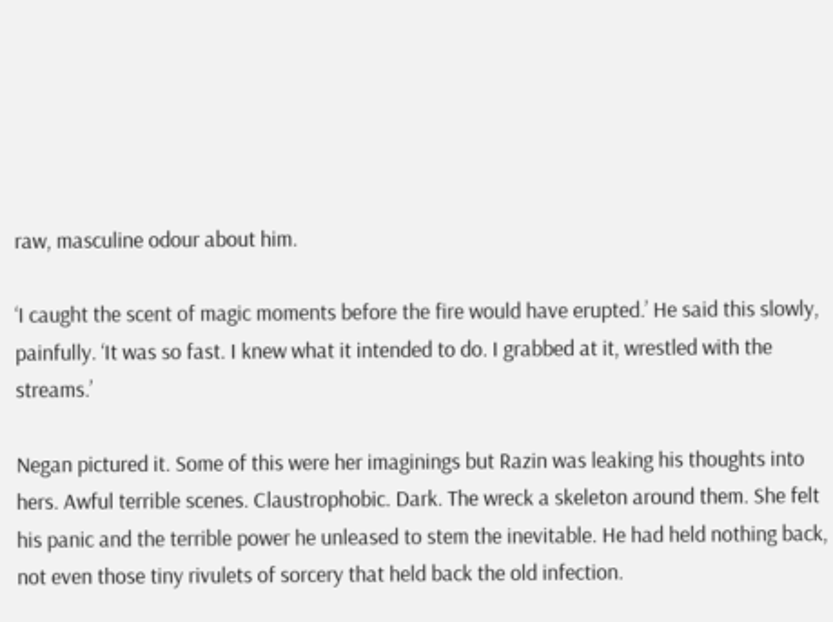raw, masculine odour about him.

‘I caught the scent of magic moments before the fire would have erupted.’ He said this slowly, painfully. ‘It was so fast. I knew what it intended to do. I grabbed at it, wrestled with the streams.’

Negan pictured it. Some of this were her imaginings but Razin was leaking his thoughts into hers. Awful terrible scenes. Claustrophobic. Dark. The wreck a skeleton around them. She felt his panic and the terrible power he unleased to stem the inevitable. He had held nothing back, not even those tiny rivulets of sorcery that held back the old infection.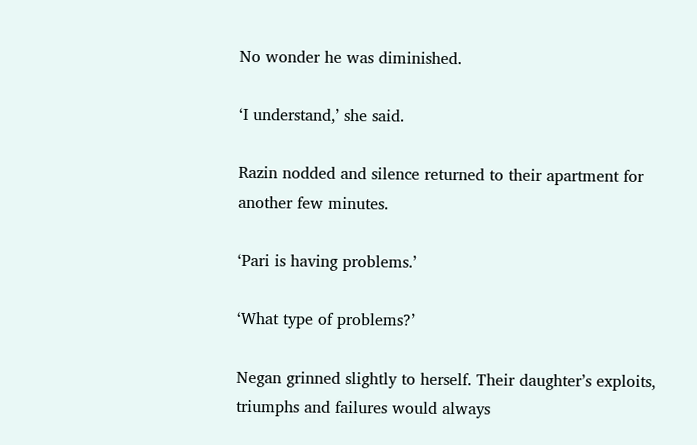No wonder he was diminished.

‘I understand,’ she said.

Razin nodded and silence returned to their apartment for another few minutes.

‘Pari is having problems.’

‘What type of problems?’

Negan grinned slightly to herself. Their daughter’s exploits, triumphs and failures would always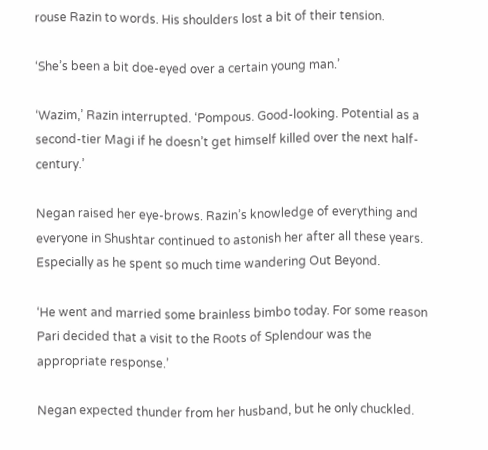rouse Razin to words. His shoulders lost a bit of their tension.

‘She’s been a bit doe-eyed over a certain young man.’

‘Wazim,’ Razin interrupted. ‘Pompous. Good-looking. Potential as a second-tier Magi if he doesn’t get himself killed over the next half-century.’

Negan raised her eye-brows. Razin’s knowledge of everything and everyone in Shushtar continued to astonish her after all these years. Especially as he spent so much time wandering Out Beyond.

‘He went and married some brainless bimbo today. For some reason Pari decided that a visit to the Roots of Splendour was the appropriate response.’

Negan expected thunder from her husband, but he only chuckled.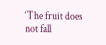‘The fruit does not fall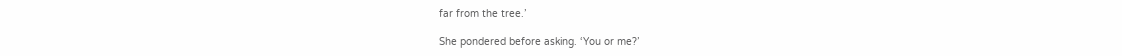far from the tree.’

She pondered before asking. ‘You or me?’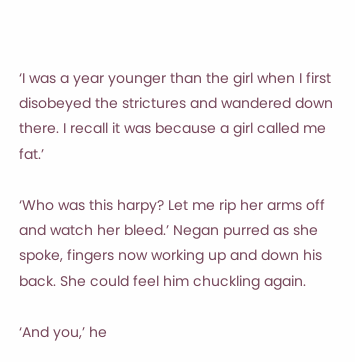‘I was a year younger than the girl when I first disobeyed the strictures and wandered down there. I recall it was because a girl called me fat.’

‘Who was this harpy? Let me rip her arms off and watch her bleed.’ Negan purred as she spoke, fingers now working up and down his back. She could feel him chuckling again.

‘And you,’ he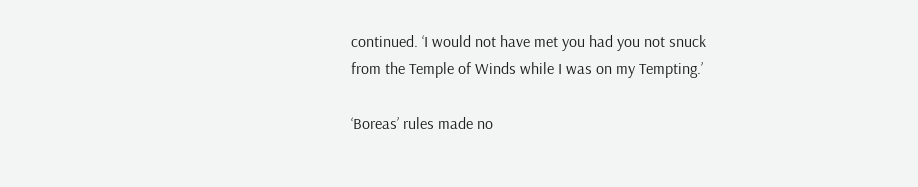continued. ‘I would not have met you had you not snuck from the Temple of Winds while I was on my Tempting.’

‘Boreas’ rules made no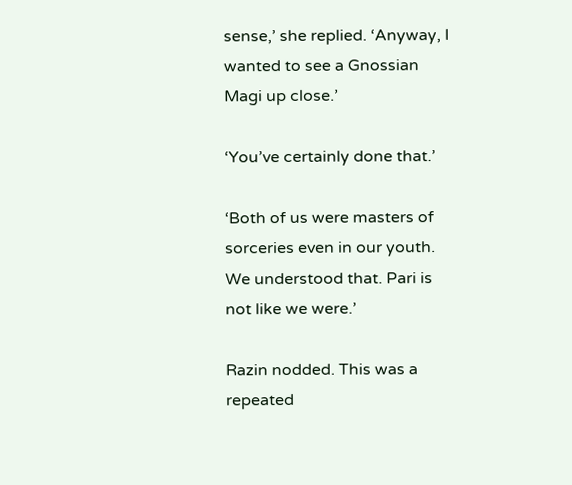sense,’ she replied. ‘Anyway, I wanted to see a Gnossian Magi up close.’

‘You’ve certainly done that.’

‘Both of us were masters of sorceries even in our youth. We understood that. Pari is not like we were.’

Razin nodded. This was a repeated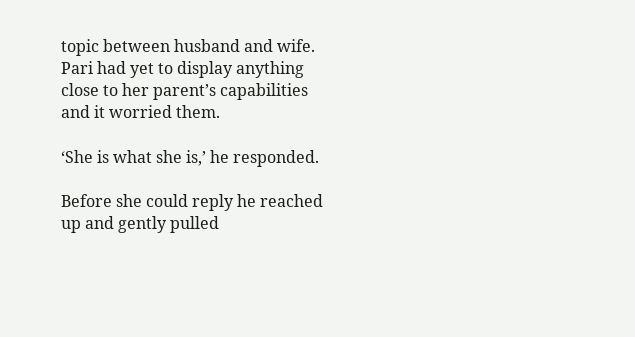topic between husband and wife. Pari had yet to display anything close to her parent’s capabilities and it worried them.

‘She is what she is,’ he responded.

Before she could reply he reached up and gently pulled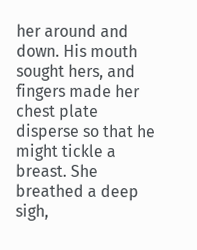her around and down. His mouth sought hers, and fingers made her chest plate disperse so that he might tickle a breast. She breathed a deep sigh,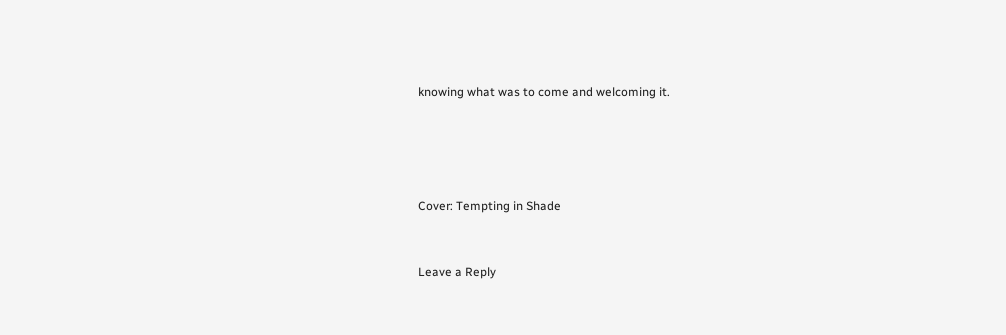knowing what was to come and welcoming it.






Cover: Tempting in Shade



Leave a Reply